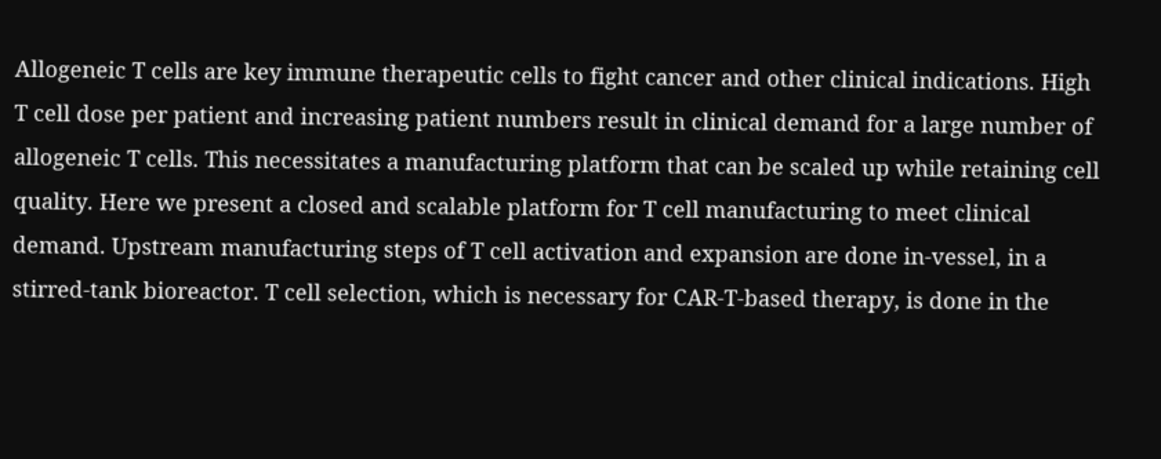Allogeneic T cells are key immune therapeutic cells to fight cancer and other clinical indications. High T cell dose per patient and increasing patient numbers result in clinical demand for a large number of allogeneic T cells. This necessitates a manufacturing platform that can be scaled up while retaining cell quality. Here we present a closed and scalable platform for T cell manufacturing to meet clinical demand. Upstream manufacturing steps of T cell activation and expansion are done in-vessel, in a stirred-tank bioreactor. T cell selection, which is necessary for CAR-T-based therapy, is done in the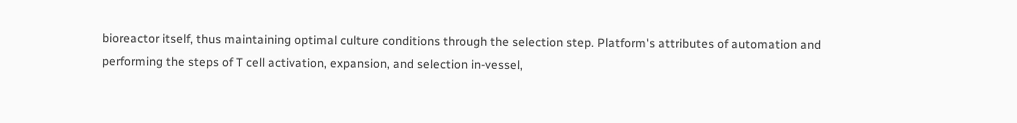bioreactor itself, thus maintaining optimal culture conditions through the selection step. Platform's attributes of automation and performing the steps of T cell activation, expansion, and selection in-vessel,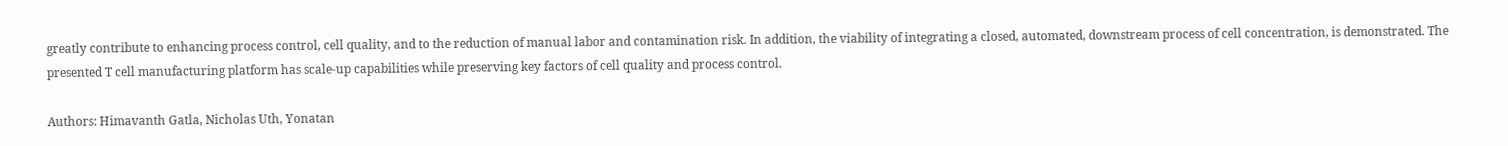greatly contribute to enhancing process control, cell quality, and to the reduction of manual labor and contamination risk. In addition, the viability of integrating a closed, automated, downstream process of cell concentration, is demonstrated. The presented T cell manufacturing platform has scale-up capabilities while preserving key factors of cell quality and process control.

Authors: Himavanth Gatla, Nicholas Uth, Yonatan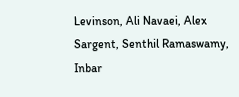Levinson, Ali Navaei, Alex Sargent, Senthil Ramaswamy, Inbar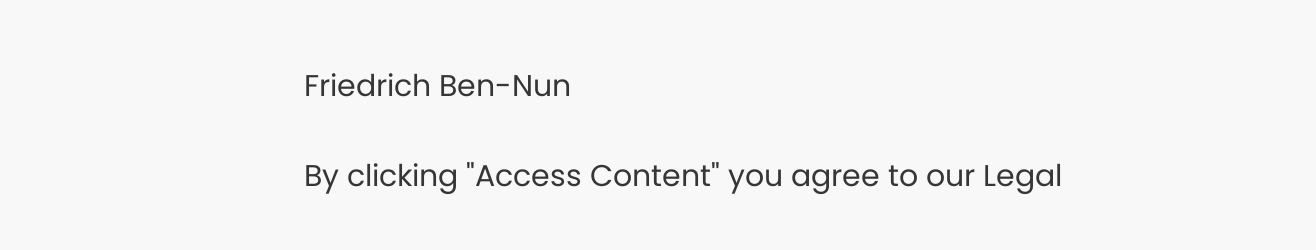Friedrich Ben-Nun

By clicking "Access Content" you agree to our Legal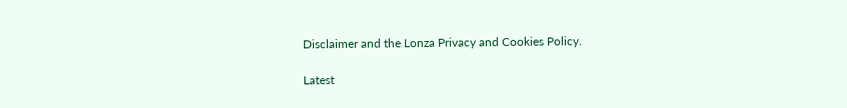Disclaimer and the Lonza Privacy and Cookies Policy.

Latest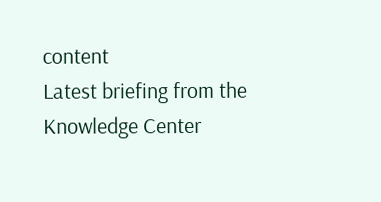content
Latest briefing from the Knowledge Center